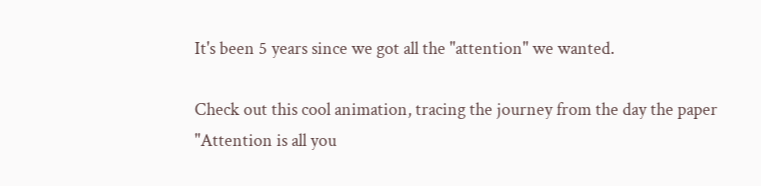It's been 5 years since we got all the "attention" we wanted.

Check out this cool animation, tracing the journey from the day the paper "Attention is all you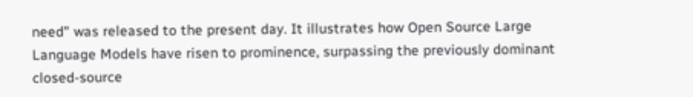need" was released to the present day. It illustrates how Open Source Large Language Models have risen to prominence, surpassing the previously dominant closed-source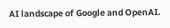AI landscape of Google and OpenAI.